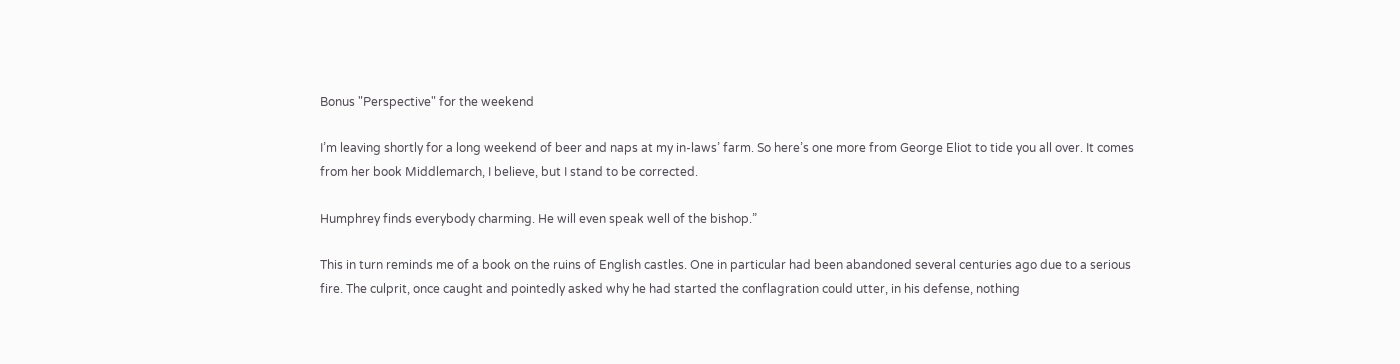Bonus "Perspective" for the weekend

I’m leaving shortly for a long weekend of beer and naps at my in-laws’ farm. So here’s one more from George Eliot to tide you all over. It comes from her book Middlemarch, I believe, but I stand to be corrected.

Humphrey finds everybody charming. He will even speak well of the bishop.”

This in turn reminds me of a book on the ruins of English castles. One in particular had been abandoned several centuries ago due to a serious fire. The culprit, once caught and pointedly asked why he had started the conflagration could utter, in his defense, nothing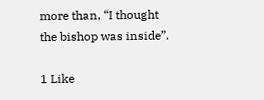more than, “I thought the bishop was inside”.

1 Like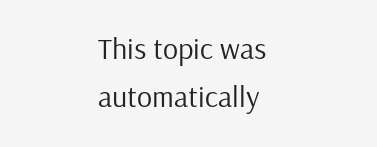This topic was automatically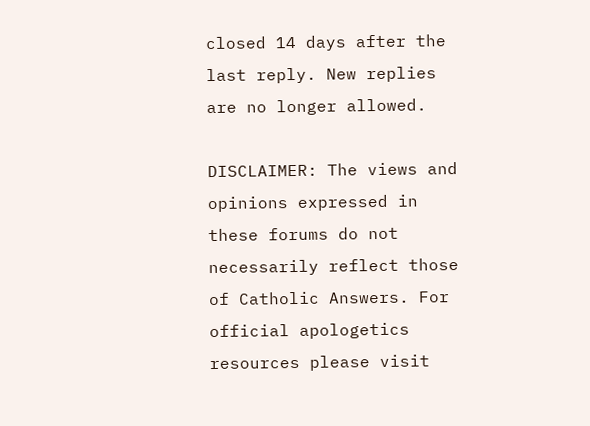closed 14 days after the last reply. New replies are no longer allowed.

DISCLAIMER: The views and opinions expressed in these forums do not necessarily reflect those of Catholic Answers. For official apologetics resources please visit